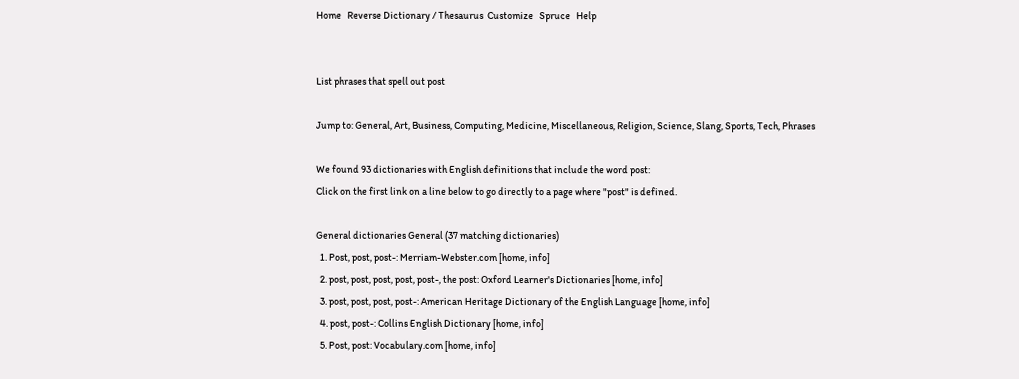Home   Reverse Dictionary / Thesaurus  Customize   Spruce   Help


List phrases that spell out post

Jump to: General, Art, Business, Computing, Medicine, Miscellaneous, Religion, Science, Slang, Sports, Tech, Phrases

We found 93 dictionaries with English definitions that include the word post:
Click on the first link on a line below to go directly to a page where "post" is defined.

General dictionaries General (37 matching dictionaries)
  1. Post, post, post-: Merriam-Webster.com [home, info]
  2. post, post, post, post, post-, the post: Oxford Learner's Dictionaries [home, info]
  3. post, post, post, post-: American Heritage Dictionary of the English Language [home, info]
  4. post, post-: Collins English Dictionary [home, info]
  5. Post, post: Vocabulary.com [home, info]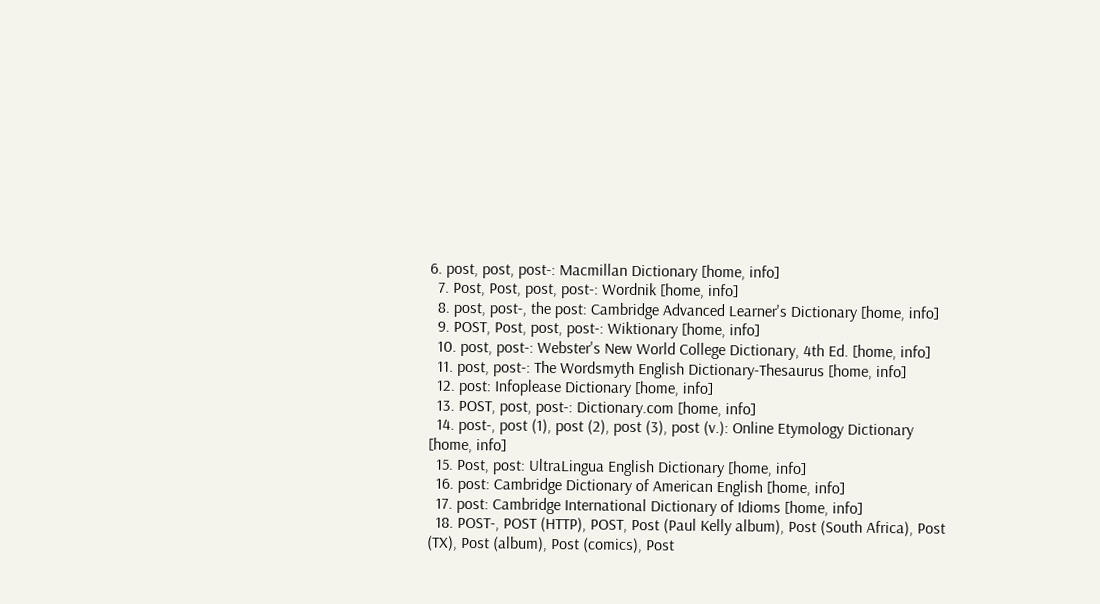6. post, post, post-: Macmillan Dictionary [home, info]
  7. Post, Post, post, post-: Wordnik [home, info]
  8. post, post-, the post: Cambridge Advanced Learner's Dictionary [home, info]
  9. POST, Post, post, post-: Wiktionary [home, info]
  10. post, post-: Webster's New World College Dictionary, 4th Ed. [home, info]
  11. post, post-: The Wordsmyth English Dictionary-Thesaurus [home, info]
  12. post: Infoplease Dictionary [home, info]
  13. POST, post, post-: Dictionary.com [home, info]
  14. post-, post (1), post (2), post (3), post (v.): Online Etymology Dictionary [home, info]
  15. Post, post: UltraLingua English Dictionary [home, info]
  16. post: Cambridge Dictionary of American English [home, info]
  17. post: Cambridge International Dictionary of Idioms [home, info]
  18. POST-, POST (HTTP), POST, Post (Paul Kelly album), Post (South Africa), Post (TX), Post (album), Post (comics), Post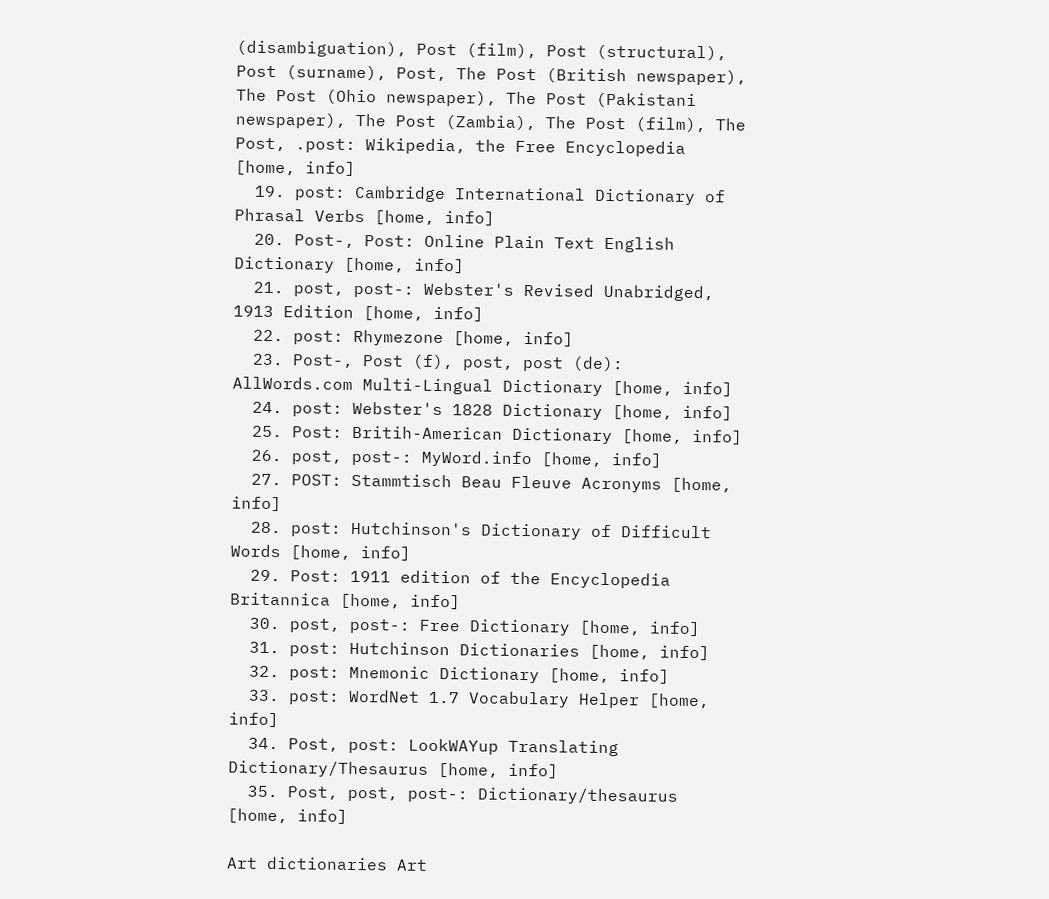(disambiguation), Post (film), Post (structural), Post (surname), Post, The Post (British newspaper), The Post (Ohio newspaper), The Post (Pakistani newspaper), The Post (Zambia), The Post (film), The Post, .post: Wikipedia, the Free Encyclopedia [home, info]
  19. post: Cambridge International Dictionary of Phrasal Verbs [home, info]
  20. Post-, Post: Online Plain Text English Dictionary [home, info]
  21. post, post-: Webster's Revised Unabridged, 1913 Edition [home, info]
  22. post: Rhymezone [home, info]
  23. Post-, Post (f), post, post (de): AllWords.com Multi-Lingual Dictionary [home, info]
  24. post: Webster's 1828 Dictionary [home, info]
  25. Post: Britih-American Dictionary [home, info]
  26. post, post-: MyWord.info [home, info]
  27. POST: Stammtisch Beau Fleuve Acronyms [home, info]
  28. post: Hutchinson's Dictionary of Difficult Words [home, info]
  29. Post: 1911 edition of the Encyclopedia Britannica [home, info]
  30. post, post-: Free Dictionary [home, info]
  31. post: Hutchinson Dictionaries [home, info]
  32. post: Mnemonic Dictionary [home, info]
  33. post: WordNet 1.7 Vocabulary Helper [home, info]
  34. Post, post: LookWAYup Translating Dictionary/Thesaurus [home, info]
  35. Post, post, post-: Dictionary/thesaurus [home, info]

Art dictionaries Art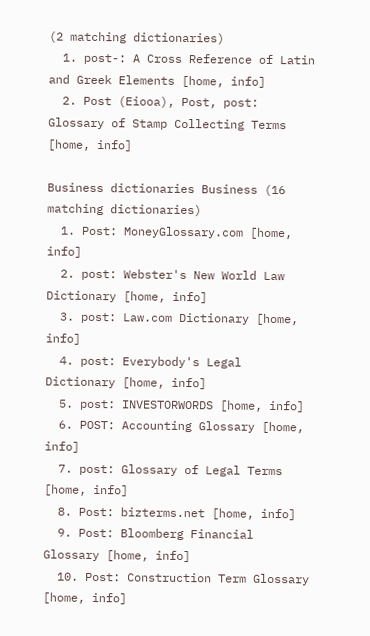(2 matching dictionaries)
  1. post-: A Cross Reference of Latin and Greek Elements [home, info]
  2. Post (Eiooa), Post, post: Glossary of Stamp Collecting Terms [home, info]

Business dictionaries Business (16 matching dictionaries)
  1. Post: MoneyGlossary.com [home, info]
  2. post: Webster's New World Law Dictionary [home, info]
  3. post: Law.com Dictionary [home, info]
  4. post: Everybody's Legal Dictionary [home, info]
  5. post: INVESTORWORDS [home, info]
  6. POST: Accounting Glossary [home, info]
  7. post: Glossary of Legal Terms [home, info]
  8. Post: bizterms.net [home, info]
  9. Post: Bloomberg Financial Glossary [home, info]
  10. Post: Construction Term Glossary [home, info]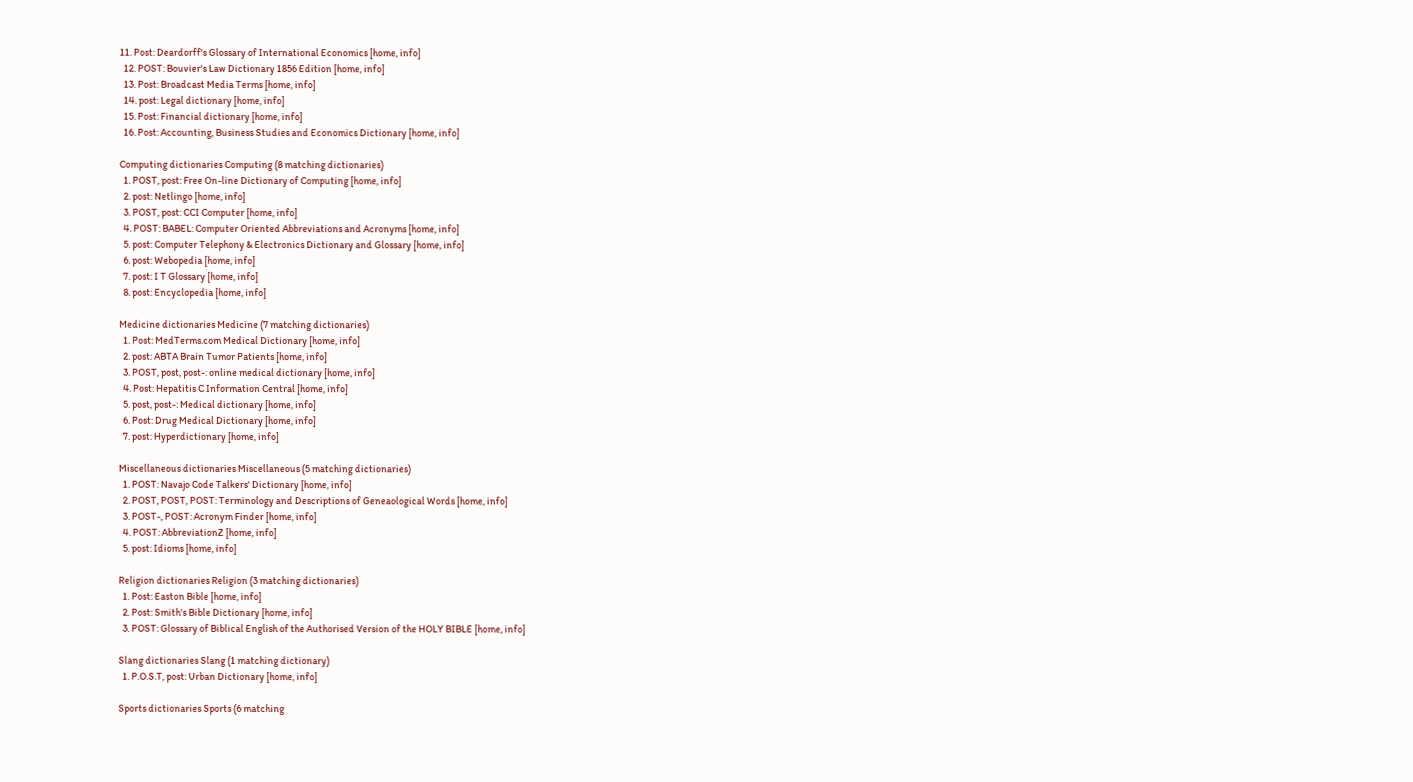11. Post: Deardorff's Glossary of International Economics [home, info]
  12. POST: Bouvier's Law Dictionary 1856 Edition [home, info]
  13. Post: Broadcast Media Terms [home, info]
  14. post: Legal dictionary [home, info]
  15. Post: Financial dictionary [home, info]
  16. Post: Accounting, Business Studies and Economics Dictionary [home, info]

Computing dictionaries Computing (8 matching dictionaries)
  1. POST, post: Free On-line Dictionary of Computing [home, info]
  2. post: Netlingo [home, info]
  3. POST, post: CCI Computer [home, info]
  4. POST: BABEL: Computer Oriented Abbreviations and Acronyms [home, info]
  5. post: Computer Telephony & Electronics Dictionary and Glossary [home, info]
  6. post: Webopedia [home, info]
  7. post: I T Glossary [home, info]
  8. post: Encyclopedia [home, info]

Medicine dictionaries Medicine (7 matching dictionaries)
  1. Post: MedTerms.com Medical Dictionary [home, info]
  2. post: ABTA Brain Tumor Patients [home, info]
  3. POST, post, post-: online medical dictionary [home, info]
  4. Post: Hepatitis C Information Central [home, info]
  5. post, post-: Medical dictionary [home, info]
  6. Post: Drug Medical Dictionary [home, info]
  7. post: Hyperdictionary [home, info]

Miscellaneous dictionaries Miscellaneous (5 matching dictionaries)
  1. POST: Navajo Code Talkers' Dictionary [home, info]
  2. POST, POST, POST: Terminology and Descriptions of Geneaological Words [home, info]
  3. POST-, POST: Acronym Finder [home, info]
  4. POST: AbbreviationZ [home, info]
  5. post: Idioms [home, info]

Religion dictionaries Religion (3 matching dictionaries)
  1. Post: Easton Bible [home, info]
  2. Post: Smith's Bible Dictionary [home, info]
  3. POST: Glossary of Biblical English of the Authorised Version of the HOLY BIBLE [home, info]

Slang dictionaries Slang (1 matching dictionary)
  1. P.O.S.T, post: Urban Dictionary [home, info]

Sports dictionaries Sports (6 matching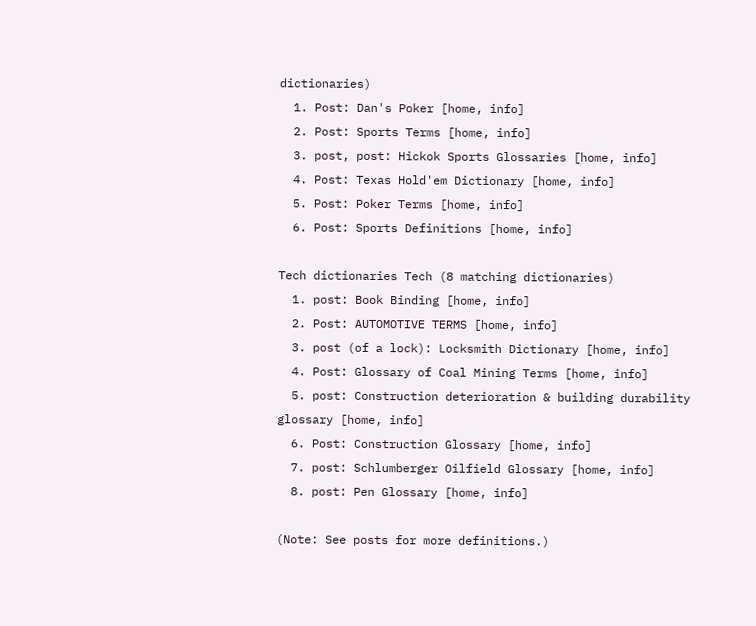dictionaries)
  1. Post: Dan's Poker [home, info]
  2. Post: Sports Terms [home, info]
  3. post, post: Hickok Sports Glossaries [home, info]
  4. Post: Texas Hold'em Dictionary [home, info]
  5. Post: Poker Terms [home, info]
  6. Post: Sports Definitions [home, info]

Tech dictionaries Tech (8 matching dictionaries)
  1. post: Book Binding [home, info]
  2. Post: AUTOMOTIVE TERMS [home, info]
  3. post (of a lock): Locksmith Dictionary [home, info]
  4. Post: Glossary of Coal Mining Terms [home, info]
  5. post: Construction deterioration & building durability glossary [home, info]
  6. Post: Construction Glossary [home, info]
  7. post: Schlumberger Oilfield Glossary [home, info]
  8. post: Pen Glossary [home, info]

(Note: See posts for more definitions.)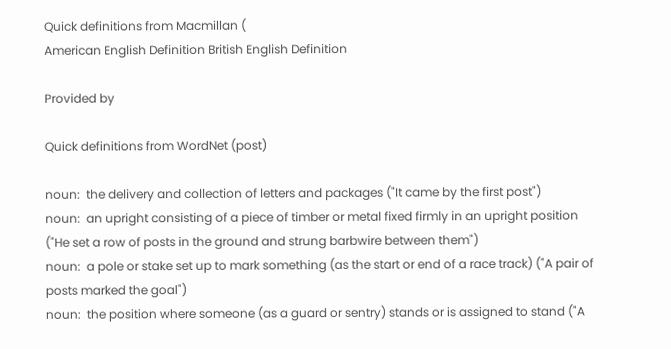Quick definitions from Macmillan (
American English Definition British English Definition

Provided by

Quick definitions from WordNet (post)

noun:  the delivery and collection of letters and packages ("It came by the first post")
noun:  an upright consisting of a piece of timber or metal fixed firmly in an upright position ("He set a row of posts in the ground and strung barbwire between them")
noun:  a pole or stake set up to mark something (as the start or end of a race track) ("A pair of posts marked the goal")
noun:  the position where someone (as a guard or sentry) stands or is assigned to stand ("A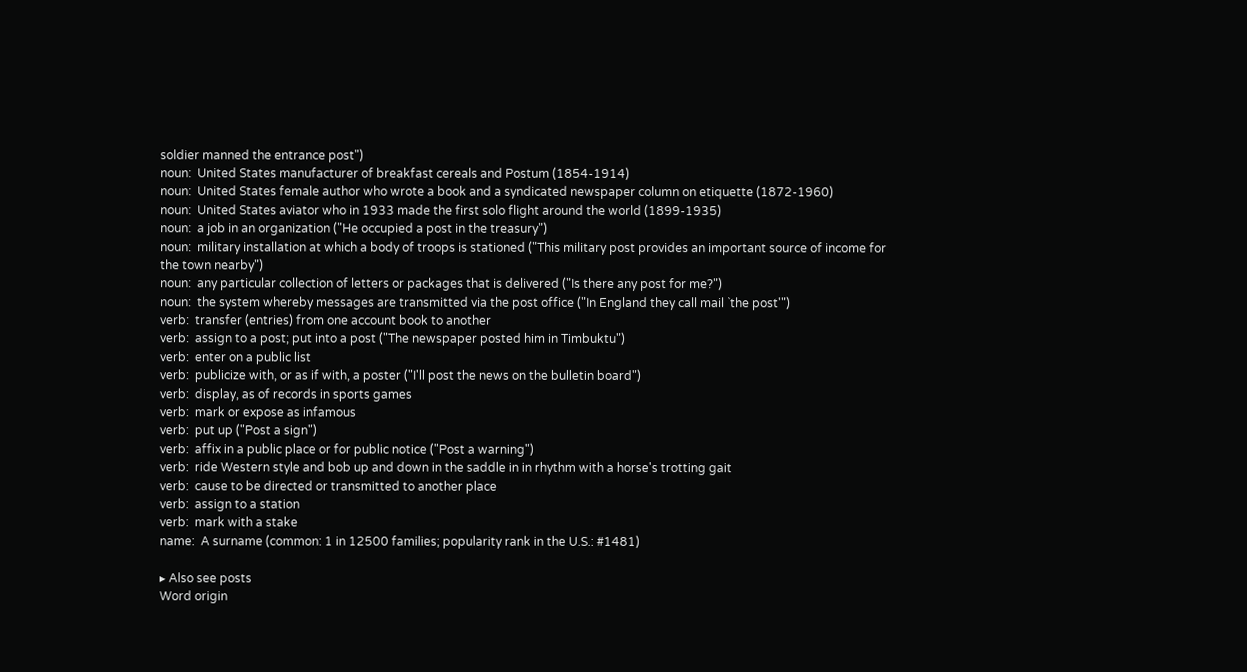soldier manned the entrance post")
noun:  United States manufacturer of breakfast cereals and Postum (1854-1914)
noun:  United States female author who wrote a book and a syndicated newspaper column on etiquette (1872-1960)
noun:  United States aviator who in 1933 made the first solo flight around the world (1899-1935)
noun:  a job in an organization ("He occupied a post in the treasury")
noun:  military installation at which a body of troops is stationed ("This military post provides an important source of income for the town nearby")
noun:  any particular collection of letters or packages that is delivered ("Is there any post for me?")
noun:  the system whereby messages are transmitted via the post office ("In England they call mail `the post'")
verb:  transfer (entries) from one account book to another
verb:  assign to a post; put into a post ("The newspaper posted him in Timbuktu")
verb:  enter on a public list
verb:  publicize with, or as if with, a poster ("I'll post the news on the bulletin board")
verb:  display, as of records in sports games
verb:  mark or expose as infamous
verb:  put up ("Post a sign")
verb:  affix in a public place or for public notice ("Post a warning")
verb:  ride Western style and bob up and down in the saddle in in rhythm with a horse's trotting gait
verb:  cause to be directed or transmitted to another place
verb:  assign to a station
verb:  mark with a stake
name:  A surname (common: 1 in 12500 families; popularity rank in the U.S.: #1481)

▸ Also see posts
Word origin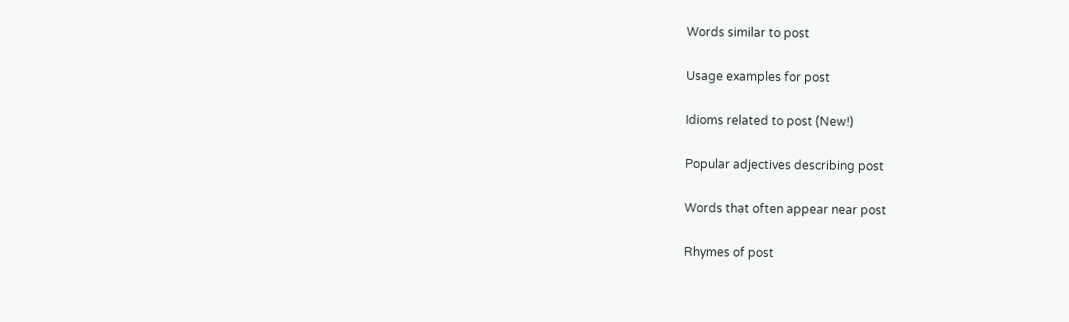Words similar to post

Usage examples for post

Idioms related to post (New!)

Popular adjectives describing post

Words that often appear near post

Rhymes of post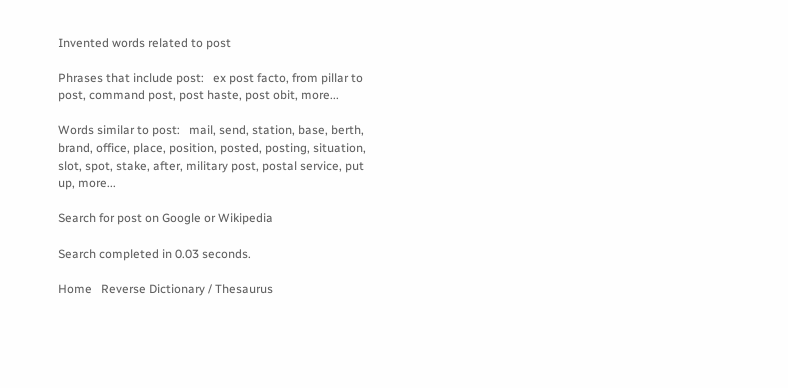Invented words related to post

Phrases that include post:   ex post facto, from pillar to post, command post, post haste, post obit, more...

Words similar to post:   mail, send, station, base, berth, brand, office, place, position, posted, posting, situation, slot, spot, stake, after, military post, postal service, put up, more...

Search for post on Google or Wikipedia

Search completed in 0.03 seconds.

Home   Reverse Dictionary / Thesaurus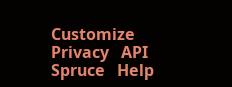Customize  Privacy   API   Spruce   Help